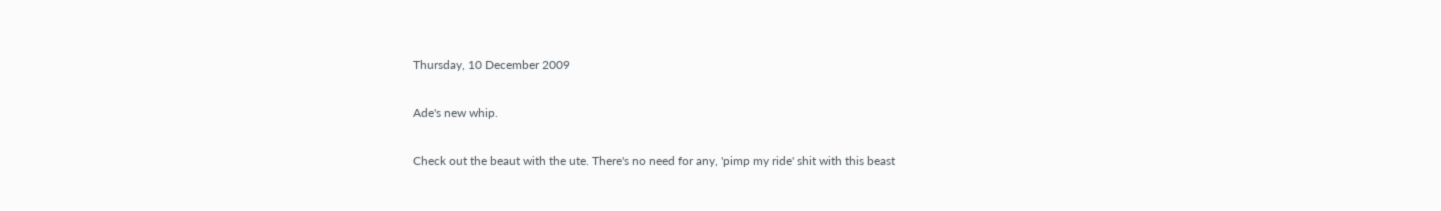Thursday, 10 December 2009

Ade's new whip.

Check out the beaut with the ute. There's no need for any, 'pimp my ride' shit with this beast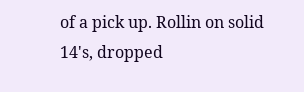of a pick up. Rollin on solid 14's, dropped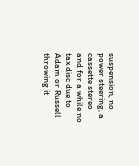suspension, no power steering, a cassette stereo and for a while no tax disc due to Adam or Russell throwing it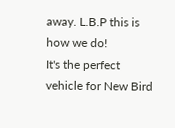away. L.B.P this is how we do!
It's the perfect vehicle for New Bird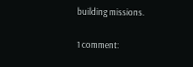building missions.

1 comment: